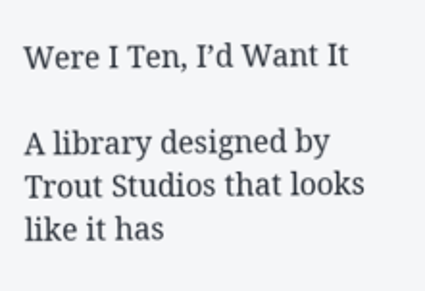Were I Ten, I’d Want It

A library designed by Trout Studios that looks like it has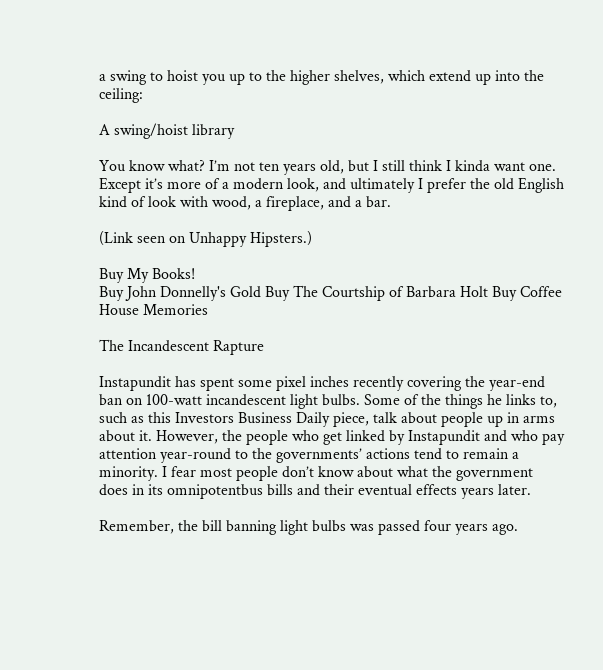a swing to hoist you up to the higher shelves, which extend up into the ceiling:

A swing/hoist library

You know what? I’m not ten years old, but I still think I kinda want one. Except it’s more of a modern look, and ultimately I prefer the old English kind of look with wood, a fireplace, and a bar.

(Link seen on Unhappy Hipsters.)

Buy My Books!
Buy John Donnelly's Gold Buy The Courtship of Barbara Holt Buy Coffee House Memories

The Incandescent Rapture

Instapundit has spent some pixel inches recently covering the year-end ban on 100-watt incandescent light bulbs. Some of the things he links to, such as this Investors Business Daily piece, talk about people up in arms about it. However, the people who get linked by Instapundit and who pay attention year-round to the governments’ actions tend to remain a minority. I fear most people don’t know about what the government does in its omnipotentbus bills and their eventual effects years later.

Remember, the bill banning light bulbs was passed four years ago.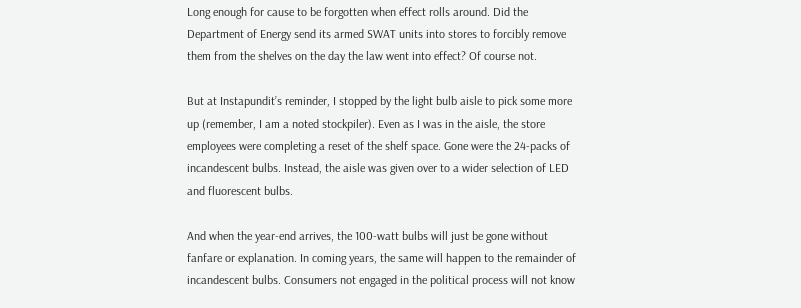Long enough for cause to be forgotten when effect rolls around. Did the Department of Energy send its armed SWAT units into stores to forcibly remove them from the shelves on the day the law went into effect? Of course not.

But at Instapundit’s reminder, I stopped by the light bulb aisle to pick some more up (remember, I am a noted stockpiler). Even as I was in the aisle, the store employees were completing a reset of the shelf space. Gone were the 24-packs of incandescent bulbs. Instead, the aisle was given over to a wider selection of LED and fluorescent bulbs.

And when the year-end arrives, the 100-watt bulbs will just be gone without fanfare or explanation. In coming years, the same will happen to the remainder of incandescent bulbs. Consumers not engaged in the political process will not know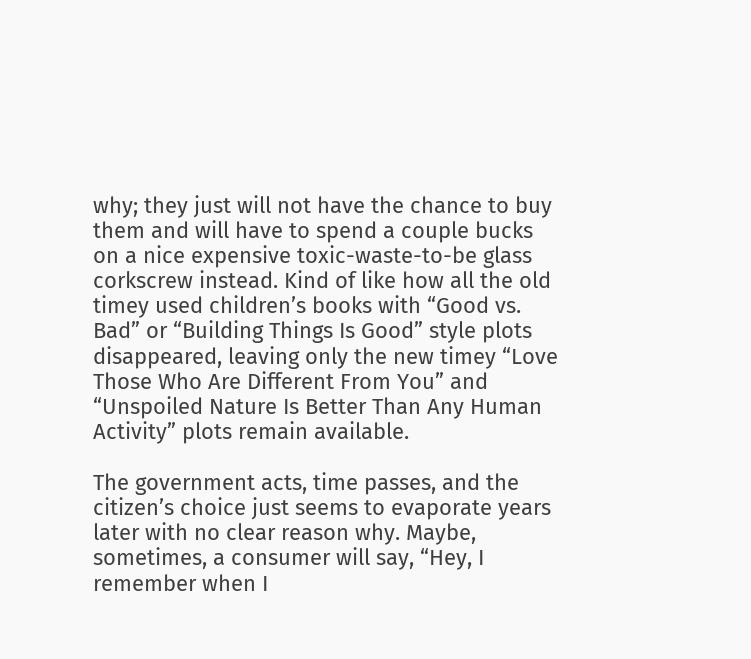why; they just will not have the chance to buy them and will have to spend a couple bucks on a nice expensive toxic-waste-to-be glass corkscrew instead. Kind of like how all the old timey used children’s books with “Good vs. Bad” or “Building Things Is Good” style plots disappeared, leaving only the new timey “Love Those Who Are Different From You” and “Unspoiled Nature Is Better Than Any Human Activity” plots remain available.

The government acts, time passes, and the citizen’s choice just seems to evaporate years later with no clear reason why. Maybe, sometimes, a consumer will say, “Hey, I remember when I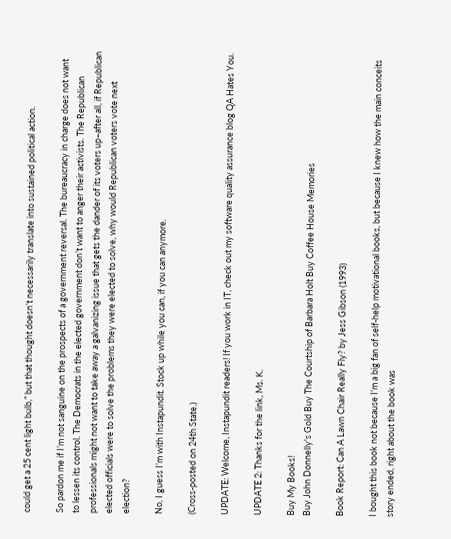could get a 25 cent light bulb,” but that thought doesn’t necessarily translate into sustained political action.

So pardon me if I’m not sanguine on the prospects of a government reversal. The bureaucracy in charge does not want to lessen its control. The Democrats in the elected government don’t want to anger their activists. The Republican professionals might not want to take away a galvanizing issue that gets the dander of its voters up–after all, if Republican elected officials were to solve the problems they were elected to solve, why would Republican voters vote next election?

No, I guess I’m with Instapundit. Stock up while you can, if you can anymore.

(Cross-posted on 24th State.)

UPDATE: Welcome, Instapundit readers! If you work in IT, check out my software quality assurance blog QA Hates You.

UPDATE 2: Thanks for the link, Ms. K.

Buy My Books!
Buy John Donnelly's Gold Buy The Courtship of Barbara Holt Buy Coffee House Memories

Book Report: Can A Lawn Chair Really Fly? by Jess Gibson (1993)

I bought this book not because I’m a big fan of self-help motivational books, but because I knew how the main conceits story ended, right about the book was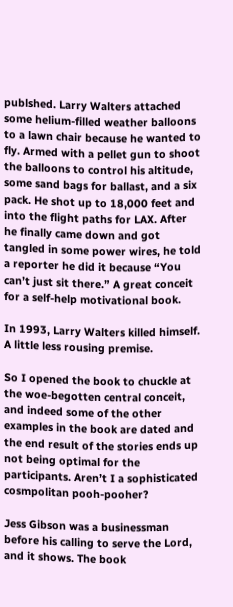publshed. Larry Walters attached some helium-filled weather balloons to a lawn chair because he wanted to fly. Armed with a pellet gun to shoot the balloons to control his altitude, some sand bags for ballast, and a six pack. He shot up to 18,000 feet and into the flight paths for LAX. After he finally came down and got tangled in some power wires, he told a reporter he did it because “You can’t just sit there.” A great conceit for a self-help motivational book.

In 1993, Larry Walters killed himself. A little less rousing premise.

So I opened the book to chuckle at the woe-begotten central conceit, and indeed some of the other examples in the book are dated and the end result of the stories ends up not being optimal for the participants. Aren’t I a sophisticated cosmpolitan pooh-pooher?

Jess Gibson was a businessman before his calling to serve the Lord, and it shows. The book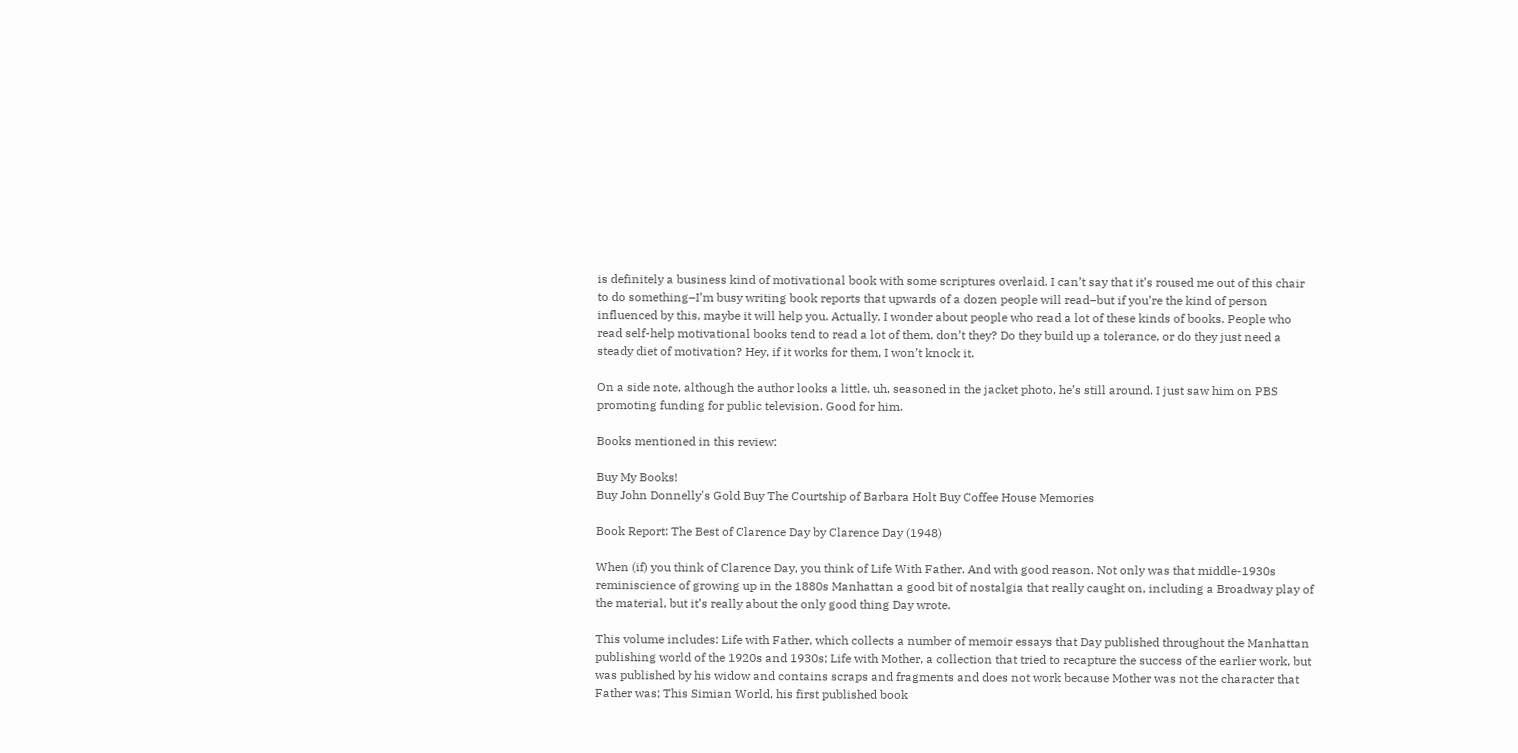is definitely a business kind of motivational book with some scriptures overlaid. I can’t say that it’s roused me out of this chair to do something–I’m busy writing book reports that upwards of a dozen people will read–but if you’re the kind of person influenced by this, maybe it will help you. Actually, I wonder about people who read a lot of these kinds of books. People who read self-help motivational books tend to read a lot of them, don’t they? Do they build up a tolerance, or do they just need a steady diet of motivation? Hey, if it works for them, I won’t knock it.

On a side note, although the author looks a little, uh, seasoned in the jacket photo, he’s still around. I just saw him on PBS promoting funding for public television. Good for him.

Books mentioned in this review:

Buy My Books!
Buy John Donnelly's Gold Buy The Courtship of Barbara Holt Buy Coffee House Memories

Book Report: The Best of Clarence Day by Clarence Day (1948)

When (if) you think of Clarence Day, you think of Life With Father. And with good reason. Not only was that middle-1930s reminiscience of growing up in the 1880s Manhattan a good bit of nostalgia that really caught on, including a Broadway play of the material, but it’s really about the only good thing Day wrote.

This volume includes: Life with Father, which collects a number of memoir essays that Day published throughout the Manhattan publishing world of the 1920s and 1930s; Life with Mother, a collection that tried to recapture the success of the earlier work, but was published by his widow and contains scraps and fragments and does not work because Mother was not the character that Father was; This Simian World, his first published book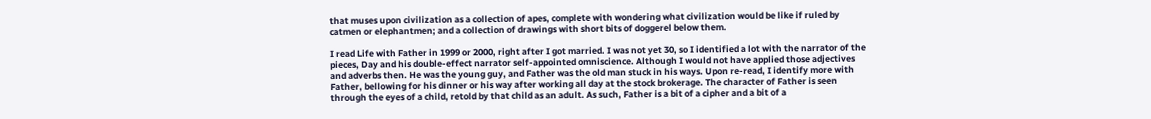that muses upon civilization as a collection of apes, complete with wondering what civilization would be like if ruled by catmen or elephantmen; and a collection of drawings with short bits of doggerel below them.

I read Life with Father in 1999 or 2000, right after I got married. I was not yet 30, so I identified a lot with the narrator of the pieces, Day and his double-effect narrator self-appointed omniscience. Although I would not have applied those adjectives and adverbs then. He was the young guy, and Father was the old man stuck in his ways. Upon re-read, I identify more with Father, bellowing for his dinner or his way after working all day at the stock brokerage. The character of Father is seen through the eyes of a child, retold by that child as an adult. As such, Father is a bit of a cipher and a bit of a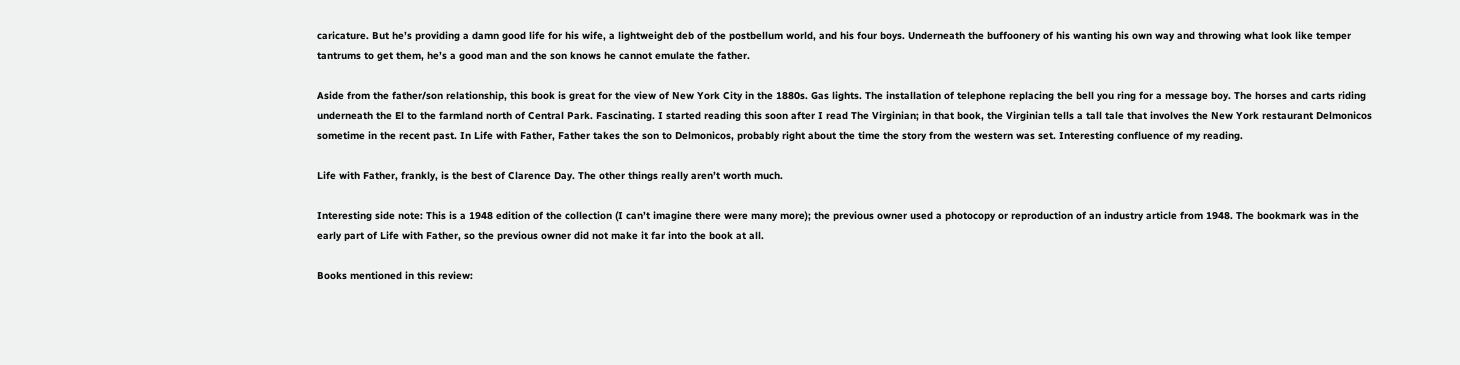caricature. But he’s providing a damn good life for his wife, a lightweight deb of the postbellum world, and his four boys. Underneath the buffoonery of his wanting his own way and throwing what look like temper tantrums to get them, he’s a good man and the son knows he cannot emulate the father.

Aside from the father/son relationship, this book is great for the view of New York City in the 1880s. Gas lights. The installation of telephone replacing the bell you ring for a message boy. The horses and carts riding underneath the El to the farmland north of Central Park. Fascinating. I started reading this soon after I read The Virginian; in that book, the Virginian tells a tall tale that involves the New York restaurant Delmonicos sometime in the recent past. In Life with Father, Father takes the son to Delmonicos, probably right about the time the story from the western was set. Interesting confluence of my reading.

Life with Father, frankly, is the best of Clarence Day. The other things really aren’t worth much.

Interesting side note: This is a 1948 edition of the collection (I can’t imagine there were many more); the previous owner used a photocopy or reproduction of an industry article from 1948. The bookmark was in the early part of Life with Father, so the previous owner did not make it far into the book at all.

Books mentioned in this review: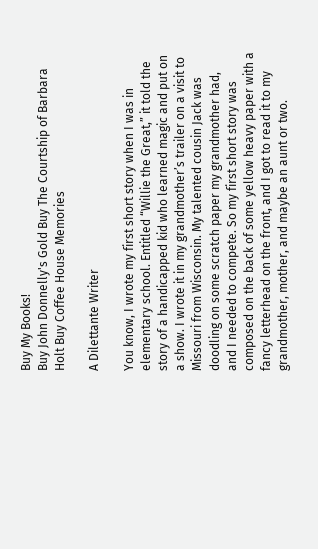Buy My Books!
Buy John Donnelly's Gold Buy The Courtship of Barbara Holt Buy Coffee House Memories

A Dilettante Writer

You know, I wrote my first short story when I was in elementary school. Entitled “Willie the Great,” it told the story of a handicapped kid who learned magic and put on a show. I wrote it in my grandmother’s trailer on a visit to Missouri from Wisconsin. My talented cousin Jack was doodling on some scratch paper my grandmother had, and I needed to compete. So my first short story was composed on the back of some yellow heavy paper with a fancy letterhead on the front, and I got to read it to my grandmother, mother, and maybe an aunt or two.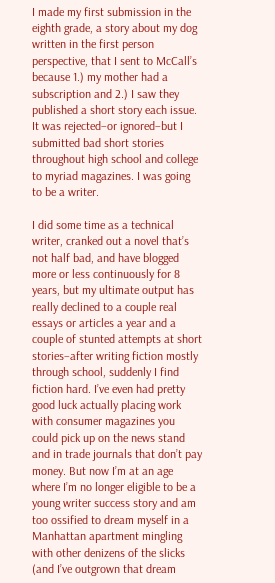I made my first submission in the eighth grade, a story about my dog written in the first person perspective, that I sent to McCall’s because 1.) my mother had a subscription and 2.) I saw they published a short story each issue. It was rejected–or ignored–but I submitted bad short stories throughout high school and college to myriad magazines. I was going to be a writer.

I did some time as a technical writer, cranked out a novel that’s not half bad, and have blogged more or less continuously for 8 years, but my ultimate output has really declined to a couple real essays or articles a year and a couple of stunted attempts at short stories–after writing fiction mostly through school, suddenly I find fiction hard. I’ve even had pretty good luck actually placing work with consumer magazines you could pick up on the news stand and in trade journals that don’t pay money. But now I’m at an age where I’m no longer eligible to be a young writer success story and am too ossified to dream myself in a Manhattan apartment mingling with other denizens of the slicks (and I’ve outgrown that dream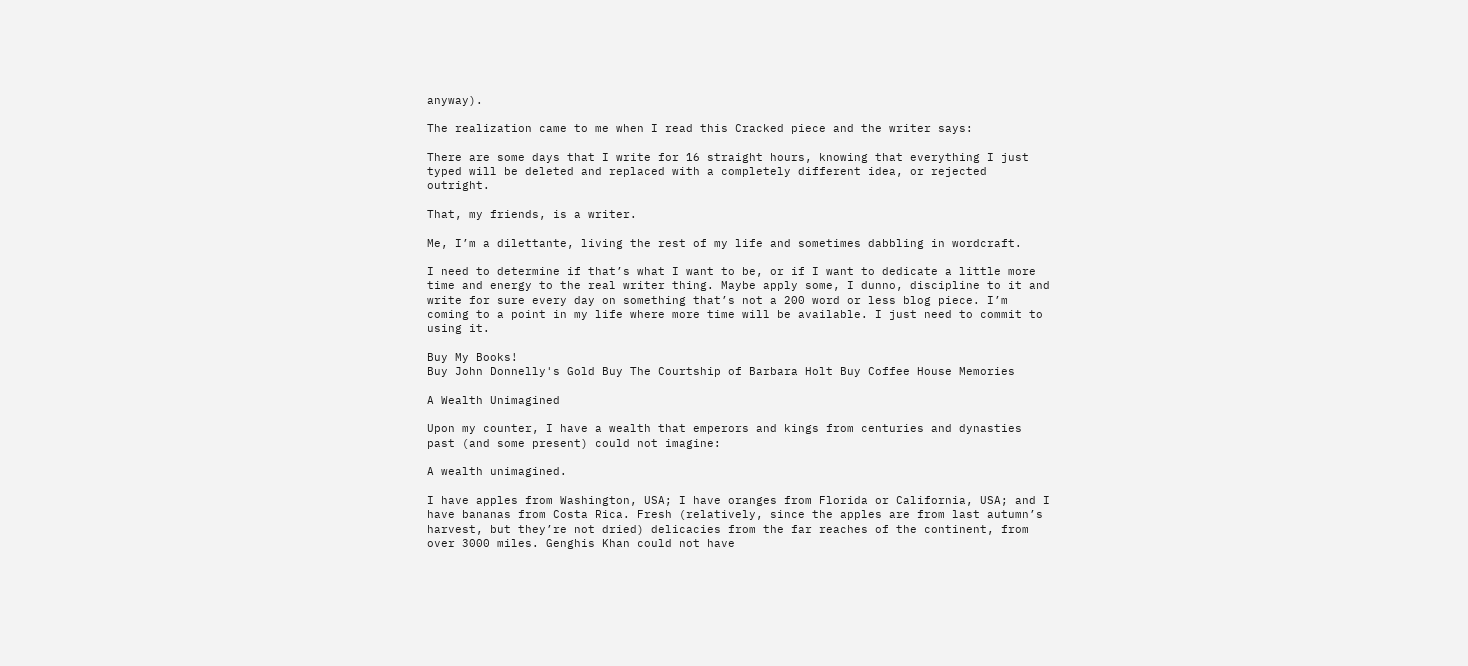anyway).

The realization came to me when I read this Cracked piece and the writer says:

There are some days that I write for 16 straight hours, knowing that everything I just typed will be deleted and replaced with a completely different idea, or rejected outright.

That, my friends, is a writer.

Me, I’m a dilettante, living the rest of my life and sometimes dabbling in wordcraft.

I need to determine if that’s what I want to be, or if I want to dedicate a little more time and energy to the real writer thing. Maybe apply some, I dunno, discipline to it and write for sure every day on something that’s not a 200 word or less blog piece. I’m coming to a point in my life where more time will be available. I just need to commit to using it.

Buy My Books!
Buy John Donnelly's Gold Buy The Courtship of Barbara Holt Buy Coffee House Memories

A Wealth Unimagined

Upon my counter, I have a wealth that emperors and kings from centuries and dynasties past (and some present) could not imagine:

A wealth unimagined.

I have apples from Washington, USA; I have oranges from Florida or California, USA; and I have bananas from Costa Rica. Fresh (relatively, since the apples are from last autumn’s harvest, but they’re not dried) delicacies from the far reaches of the continent, from over 3000 miles. Genghis Khan could not have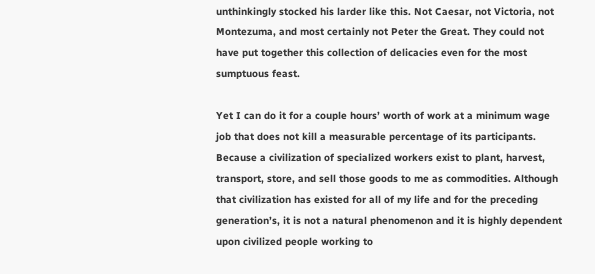unthinkingly stocked his larder like this. Not Caesar, not Victoria, not Montezuma, and most certainly not Peter the Great. They could not have put together this collection of delicacies even for the most sumptuous feast.

Yet I can do it for a couple hours’ worth of work at a minimum wage job that does not kill a measurable percentage of its participants. Because a civilization of specialized workers exist to plant, harvest, transport, store, and sell those goods to me as commodities. Although that civilization has existed for all of my life and for the preceding generation’s, it is not a natural phenomenon and it is highly dependent upon civilized people working to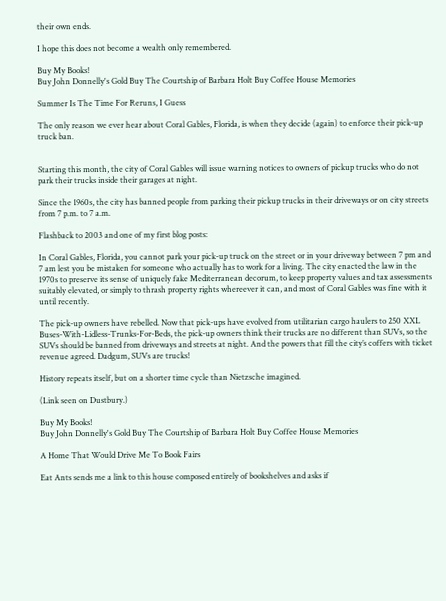their own ends.

I hope this does not become a wealth only remembered.

Buy My Books!
Buy John Donnelly's Gold Buy The Courtship of Barbara Holt Buy Coffee House Memories

Summer Is The Time For Reruns, I Guess

The only reason we ever hear about Coral Gables, Florida, is when they decide (again) to enforce their pick-up truck ban.


Starting this month, the city of Coral Gables will issue warning notices to owners of pickup trucks who do not park their trucks inside their garages at night.

Since the 1960s, the city has banned people from parking their pickup trucks in their driveways or on city streets from 7 p.m. to 7 a.m.

Flashback to 2003 and one of my first blog posts:

In Coral Gables, Florida, you cannot park your pick-up truck on the street or in your driveway between 7 pm and 7 am lest you be mistaken for someone who actually has to work for a living. The city enacted the law in the 1970s to preserve its sense of uniquely fake Mediterranean decorum, to keep property values and tax assessments suitably elevated, or simply to thrash property rights whereever it can, and most of Coral Gables was fine with it until recently.

The pick-up owners have rebelled. Now that pick-ups have evolved from utilitarian cargo haulers to 250 XXL Buses-With-Lidless-Trunks-For-Beds, the pick-up owners think their trucks are no different than SUVs, so the SUVs should be banned from driveways and streets at night. And the powers that fill the city’s coffers with ticket revenue agreed. Dadgum, SUVs are trucks!

History repeats itself, but on a shorter time cycle than Nietzsche imagined.

(Link seen on Dustbury.)

Buy My Books!
Buy John Donnelly's Gold Buy The Courtship of Barbara Holt Buy Coffee House Memories

A Home That Would Drive Me To Book Fairs

Eat Ants sends me a link to this house composed entirely of bookshelves and asks if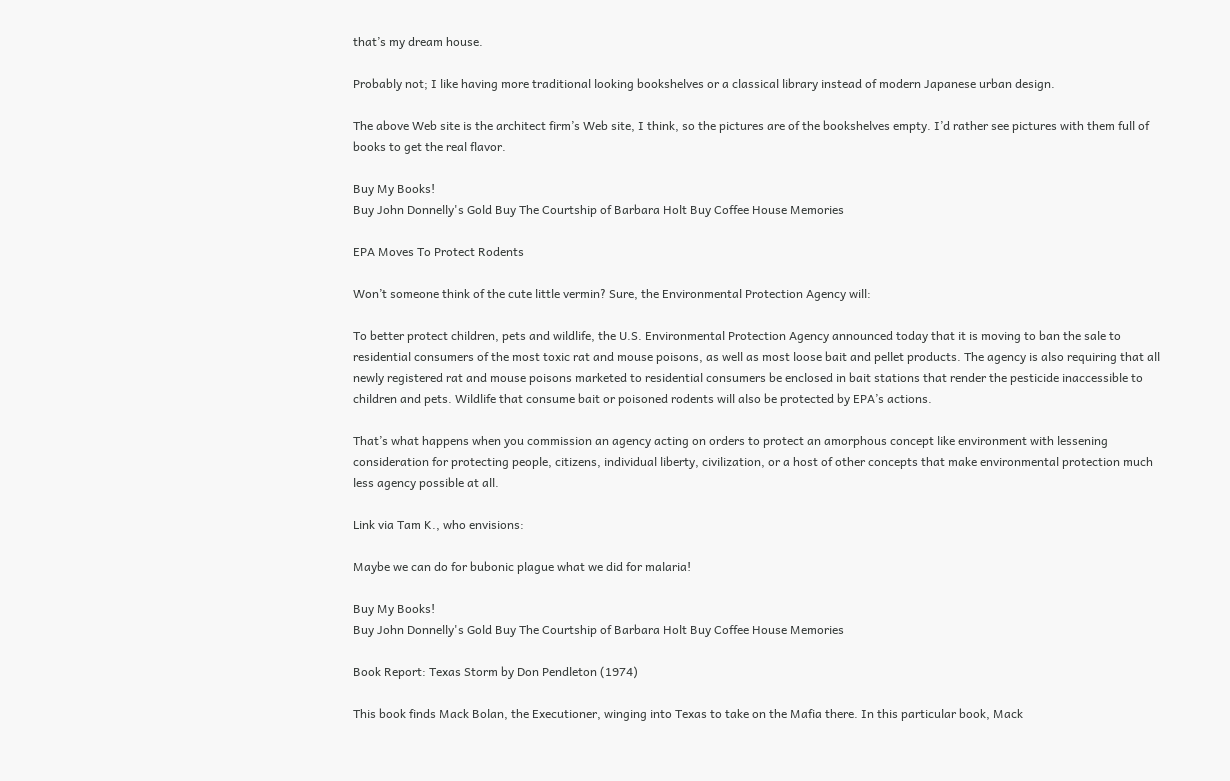that’s my dream house.

Probably not; I like having more traditional looking bookshelves or a classical library instead of modern Japanese urban design.

The above Web site is the architect firm’s Web site, I think, so the pictures are of the bookshelves empty. I’d rather see pictures with them full of books to get the real flavor.

Buy My Books!
Buy John Donnelly's Gold Buy The Courtship of Barbara Holt Buy Coffee House Memories

EPA Moves To Protect Rodents

Won’t someone think of the cute little vermin? Sure, the Environmental Protection Agency will:

To better protect children, pets and wildlife, the U.S. Environmental Protection Agency announced today that it is moving to ban the sale to residential consumers of the most toxic rat and mouse poisons, as well as most loose bait and pellet products. The agency is also requiring that all newly registered rat and mouse poisons marketed to residential consumers be enclosed in bait stations that render the pesticide inaccessible to children and pets. Wildlife that consume bait or poisoned rodents will also be protected by EPA’s actions.

That’s what happens when you commission an agency acting on orders to protect an amorphous concept like environment with lessening consideration for protecting people, citizens, individual liberty, civilization, or a host of other concepts that make environmental protection much less agency possible at all.

Link via Tam K., who envisions:

Maybe we can do for bubonic plague what we did for malaria!

Buy My Books!
Buy John Donnelly's Gold Buy The Courtship of Barbara Holt Buy Coffee House Memories

Book Report: Texas Storm by Don Pendleton (1974)

This book finds Mack Bolan, the Executioner, winging into Texas to take on the Mafia there. In this particular book, Mack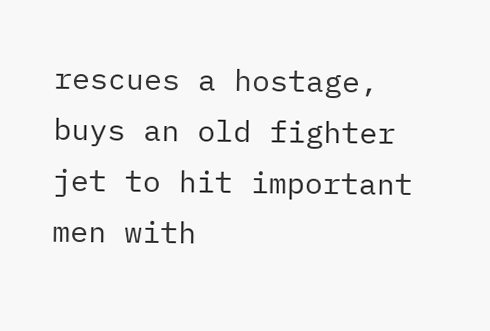rescues a hostage, buys an old fighter jet to hit important men with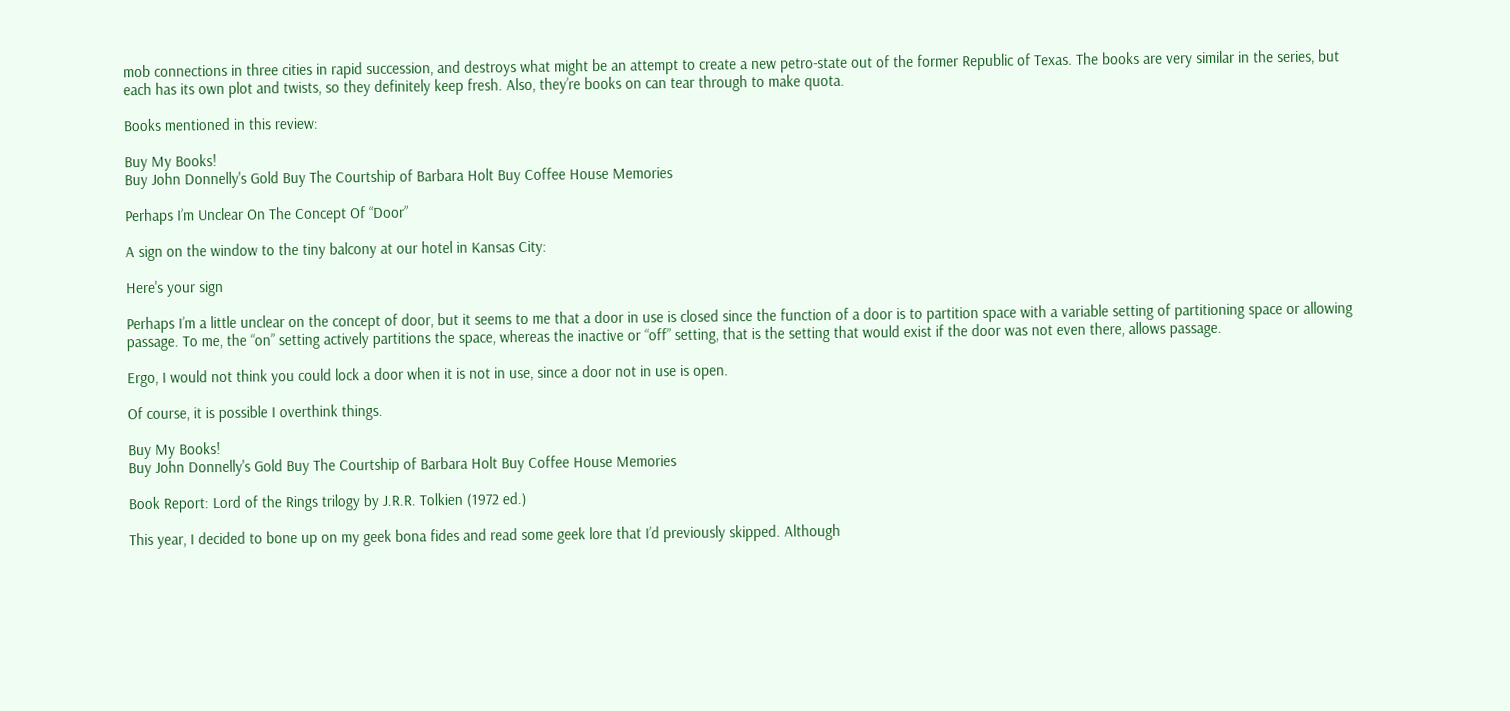mob connections in three cities in rapid succession, and destroys what might be an attempt to create a new petro-state out of the former Republic of Texas. The books are very similar in the series, but each has its own plot and twists, so they definitely keep fresh. Also, they’re books on can tear through to make quota.

Books mentioned in this review:

Buy My Books!
Buy John Donnelly's Gold Buy The Courtship of Barbara Holt Buy Coffee House Memories

Perhaps I’m Unclear On The Concept Of “Door”

A sign on the window to the tiny balcony at our hotel in Kansas City:

Here's your sign

Perhaps I’m a little unclear on the concept of door, but it seems to me that a door in use is closed since the function of a door is to partition space with a variable setting of partitioning space or allowing passage. To me, the “on” setting actively partitions the space, whereas the inactive or “off” setting, that is the setting that would exist if the door was not even there, allows passage.

Ergo, I would not think you could lock a door when it is not in use, since a door not in use is open.

Of course, it is possible I overthink things.

Buy My Books!
Buy John Donnelly's Gold Buy The Courtship of Barbara Holt Buy Coffee House Memories

Book Report: Lord of the Rings trilogy by J.R.R. Tolkien (1972 ed.)

This year, I decided to bone up on my geek bona fides and read some geek lore that I’d previously skipped. Although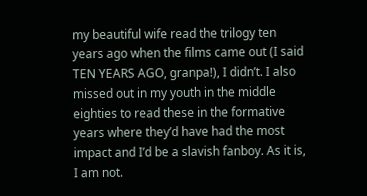my beautiful wife read the trilogy ten years ago when the films came out (I said TEN YEARS AGO, granpa!), I didn’t. I also missed out in my youth in the middle eighties to read these in the formative years where they’d have had the most impact and I’d be a slavish fanboy. As it is, I am not.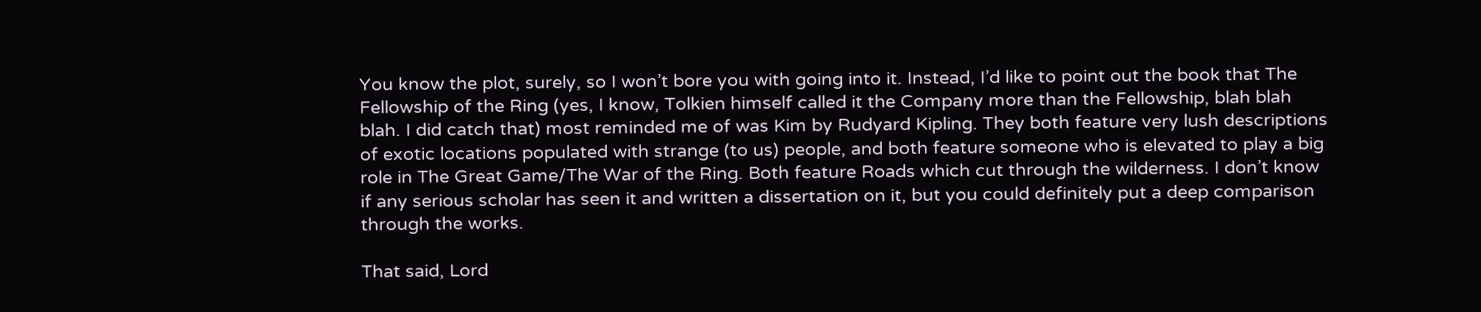You know the plot, surely, so I won’t bore you with going into it. Instead, I’d like to point out the book that The Fellowship of the Ring (yes, I know, Tolkien himself called it the Company more than the Fellowship, blah blah blah. I did catch that) most reminded me of was Kim by Rudyard Kipling. They both feature very lush descriptions of exotic locations populated with strange (to us) people, and both feature someone who is elevated to play a big role in The Great Game/The War of the Ring. Both feature Roads which cut through the wilderness. I don’t know if any serious scholar has seen it and written a dissertation on it, but you could definitely put a deep comparison through the works.

That said, Lord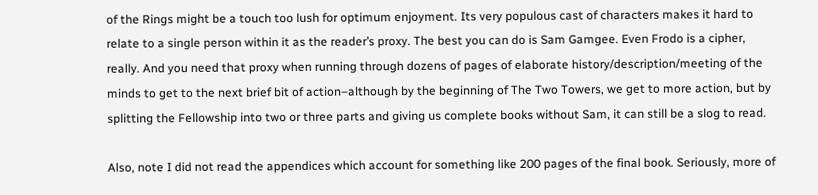of the Rings might be a touch too lush for optimum enjoyment. Its very populous cast of characters makes it hard to relate to a single person within it as the reader’s proxy. The best you can do is Sam Gamgee. Even Frodo is a cipher, really. And you need that proxy when running through dozens of pages of elaborate history/description/meeting of the minds to get to the next brief bit of action–although by the beginning of The Two Towers, we get to more action, but by splitting the Fellowship into two or three parts and giving us complete books without Sam, it can still be a slog to read.

Also, note I did not read the appendices which account for something like 200 pages of the final book. Seriously, more of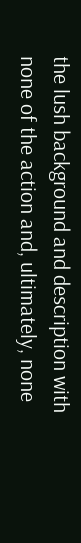the lush background and description with none of the action and, ultimately, none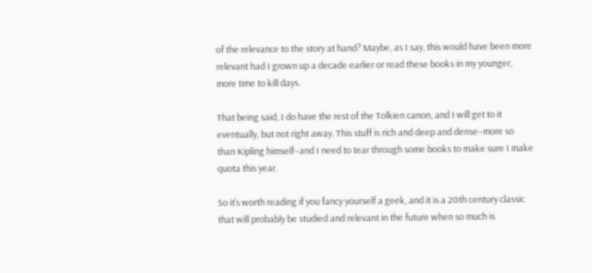of the relevance to the story at hand? Maybe, as I say, this would have been more relevant had I grown up a decade earlier or read these books in my younger, more time to kill days.

That being said, I do have the rest of the Tolkien canon, and I will get to it eventually, but not right away. This stuff is rich and deep and dense–more so than Kipling himself–and I need to tear through some books to make sure I make quota this year.

So it’s worth reading if you fancy yourself a geek, and it is a 20th century classic that will probably be studied and relevant in the future when so much is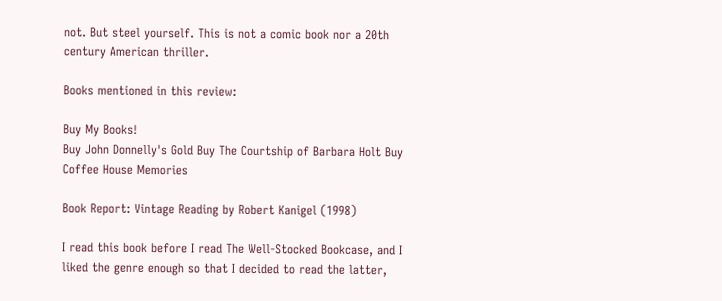not. But steel yourself. This is not a comic book nor a 20th century American thriller.

Books mentioned in this review:

Buy My Books!
Buy John Donnelly's Gold Buy The Courtship of Barbara Holt Buy Coffee House Memories

Book Report: Vintage Reading by Robert Kanigel (1998)

I read this book before I read The Well-Stocked Bookcase, and I liked the genre enough so that I decided to read the latter,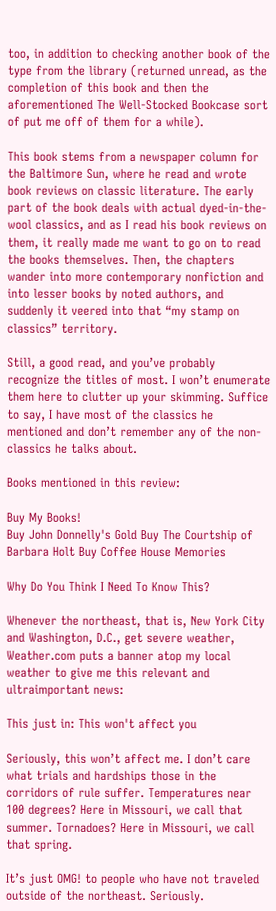too, in addition to checking another book of the type from the library (returned unread, as the completion of this book and then the aforementioned The Well-Stocked Bookcase sort of put me off of them for a while).

This book stems from a newspaper column for the Baltimore Sun, where he read and wrote book reviews on classic literature. The early part of the book deals with actual dyed-in-the-wool classics, and as I read his book reviews on them, it really made me want to go on to read the books themselves. Then, the chapters wander into more contemporary nonfiction and into lesser books by noted authors, and suddenly it veered into that “my stamp on classics” territory.

Still, a good read, and you’ve probably recognize the titles of most. I won’t enumerate them here to clutter up your skimming. Suffice to say, I have most of the classics he mentioned and don’t remember any of the non-classics he talks about.

Books mentioned in this review:

Buy My Books!
Buy John Donnelly's Gold Buy The Courtship of Barbara Holt Buy Coffee House Memories

Why Do You Think I Need To Know This?

Whenever the northeast, that is, New York City and Washington, D.C., get severe weather, Weather.com puts a banner atop my local weather to give me this relevant and ultraimportant news:

This just in: This won't affect you

Seriously, this won’t affect me. I don’t care what trials and hardships those in the corridors of rule suffer. Temperatures near 100 degrees? Here in Missouri, we call that summer. Tornadoes? Here in Missouri, we call that spring.

It’s just OMG! to people who have not traveled outside of the northeast. Seriously.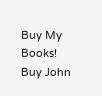Buy My Books!
Buy John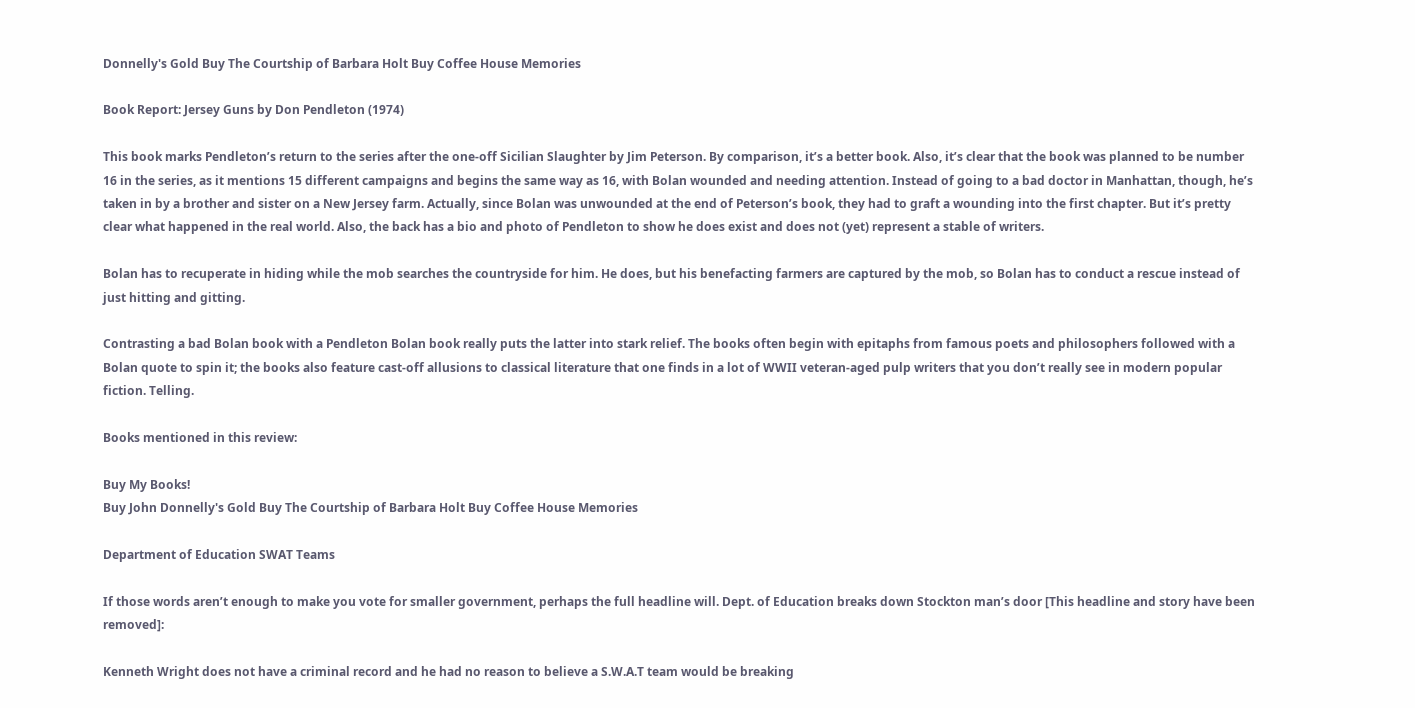Donnelly's Gold Buy The Courtship of Barbara Holt Buy Coffee House Memories

Book Report: Jersey Guns by Don Pendleton (1974)

This book marks Pendleton’s return to the series after the one-off Sicilian Slaughter by Jim Peterson. By comparison, it’s a better book. Also, it’s clear that the book was planned to be number 16 in the series, as it mentions 15 different campaigns and begins the same way as 16, with Bolan wounded and needing attention. Instead of going to a bad doctor in Manhattan, though, he’s taken in by a brother and sister on a New Jersey farm. Actually, since Bolan was unwounded at the end of Peterson’s book, they had to graft a wounding into the first chapter. But it’s pretty clear what happened in the real world. Also, the back has a bio and photo of Pendleton to show he does exist and does not (yet) represent a stable of writers.

Bolan has to recuperate in hiding while the mob searches the countryside for him. He does, but his benefacting farmers are captured by the mob, so Bolan has to conduct a rescue instead of just hitting and gitting.

Contrasting a bad Bolan book with a Pendleton Bolan book really puts the latter into stark relief. The books often begin with epitaphs from famous poets and philosophers followed with a Bolan quote to spin it; the books also feature cast-off allusions to classical literature that one finds in a lot of WWII veteran-aged pulp writers that you don’t really see in modern popular fiction. Telling.

Books mentioned in this review:

Buy My Books!
Buy John Donnelly's Gold Buy The Courtship of Barbara Holt Buy Coffee House Memories

Department of Education SWAT Teams

If those words aren’t enough to make you vote for smaller government, perhaps the full headline will. Dept. of Education breaks down Stockton man’s door [This headline and story have been removed]:

Kenneth Wright does not have a criminal record and he had no reason to believe a S.W.A.T team would be breaking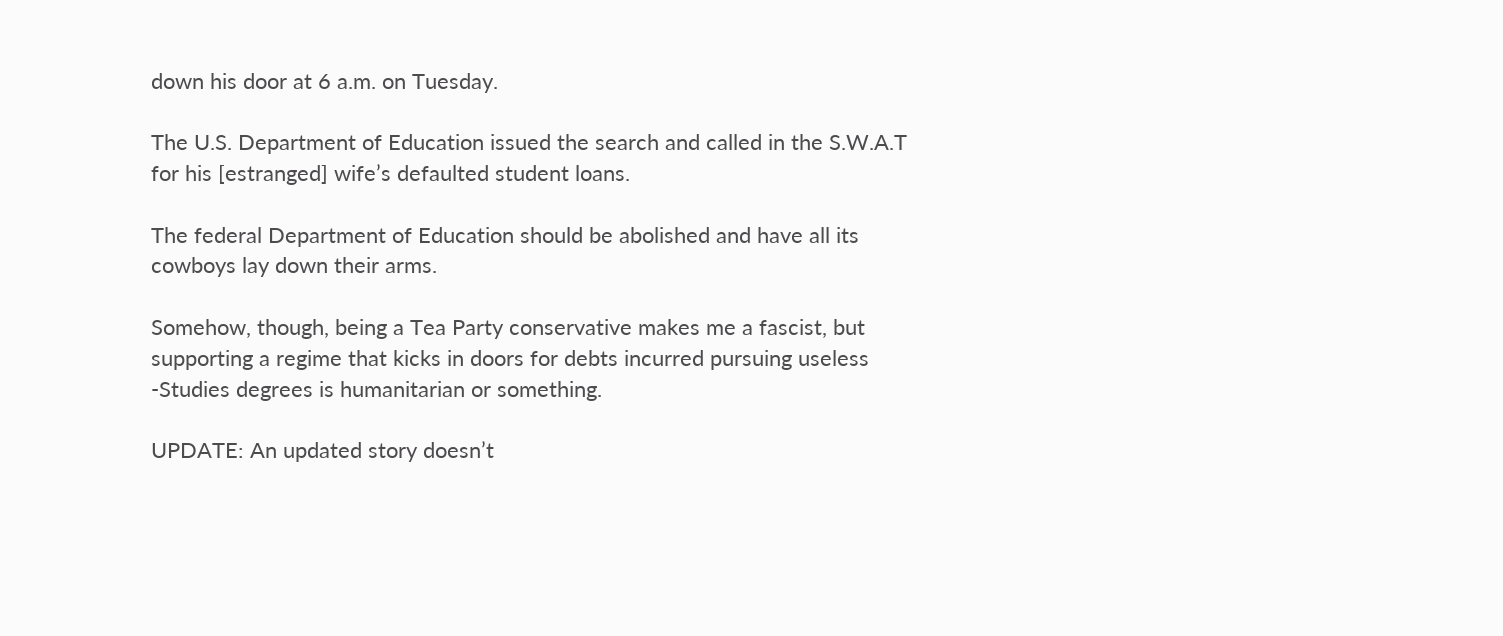down his door at 6 a.m. on Tuesday.

The U.S. Department of Education issued the search and called in the S.W.A.T for his [estranged] wife’s defaulted student loans.

The federal Department of Education should be abolished and have all its cowboys lay down their arms.

Somehow, though, being a Tea Party conservative makes me a fascist, but supporting a regime that kicks in doors for debts incurred pursuing useless -Studies degrees is humanitarian or something.

UPDATE: An updated story doesn’t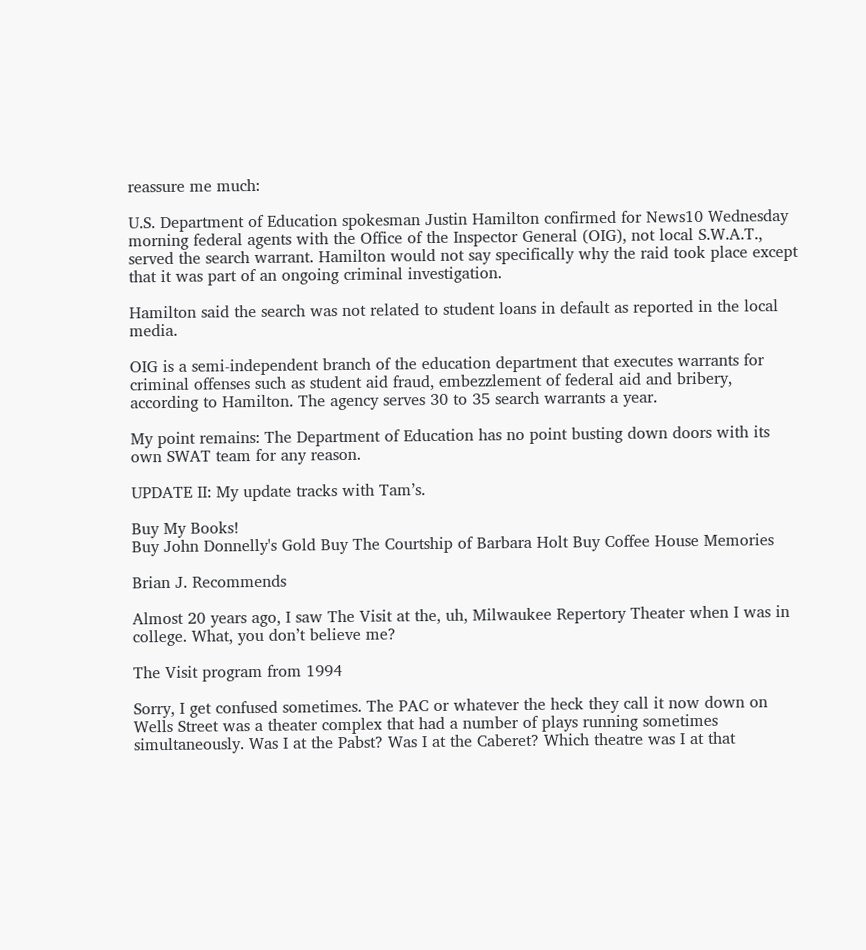reassure me much:

U.S. Department of Education spokesman Justin Hamilton confirmed for News10 Wednesday morning federal agents with the Office of the Inspector General (OIG), not local S.W.A.T., served the search warrant. Hamilton would not say specifically why the raid took place except that it was part of an ongoing criminal investigation.

Hamilton said the search was not related to student loans in default as reported in the local media.

OIG is a semi-independent branch of the education department that executes warrants for criminal offenses such as student aid fraud, embezzlement of federal aid and bribery, according to Hamilton. The agency serves 30 to 35 search warrants a year.

My point remains: The Department of Education has no point busting down doors with its own SWAT team for any reason.

UPDATE II: My update tracks with Tam’s.

Buy My Books!
Buy John Donnelly's Gold Buy The Courtship of Barbara Holt Buy Coffee House Memories

Brian J. Recommends

Almost 20 years ago, I saw The Visit at the, uh, Milwaukee Repertory Theater when I was in college. What, you don’t believe me?

The Visit program from 1994

Sorry, I get confused sometimes. The PAC or whatever the heck they call it now down on Wells Street was a theater complex that had a number of plays running sometimes simultaneously. Was I at the Pabst? Was I at the Caberet? Which theatre was I at that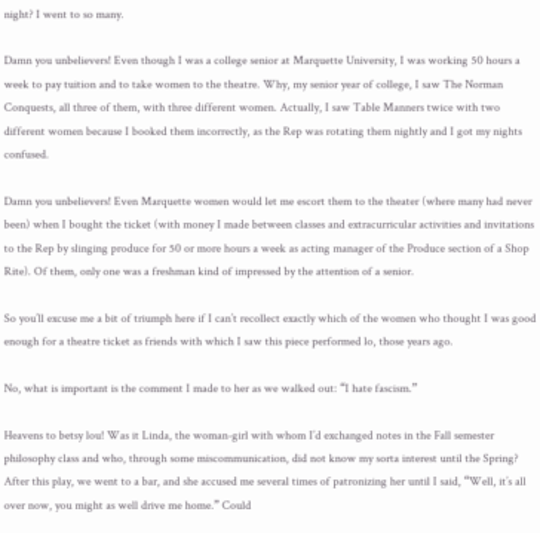night? I went to so many.

Damn you unbelievers! Even though I was a college senior at Marquette University, I was working 50 hours a week to pay tuition and to take women to the theatre. Why, my senior year of college, I saw The Norman Conquests, all three of them, with three different women. Actually, I saw Table Manners twice with two different women because I booked them incorrectly, as the Rep was rotating them nightly and I got my nights confused.

Damn you unbelievers! Even Marquette women would let me escort them to the theater (where many had never been) when I bought the ticket (with money I made between classes and extracurricular activities and invitations to the Rep by slinging produce for 50 or more hours a week as acting manager of the Produce section of a Shop Rite). Of them, only one was a freshman kind of impressed by the attention of a senior.

So you’ll excuse me a bit of triumph here if I can’t recollect exactly which of the women who thought I was good enough for a theatre ticket as friends with which I saw this piece performed lo, those years ago.

No, what is important is the comment I made to her as we walked out: “I hate fascism.”

Heavens to betsy lou! Was it Linda, the woman-girl with whom I’d exchanged notes in the Fall semester philosophy class and who, through some miscommunication, did not know my sorta interest until the Spring? After this play, we went to a bar, and she accused me several times of patronizing her until I said, “Well, it’s all over now, you might as well drive me home.” Could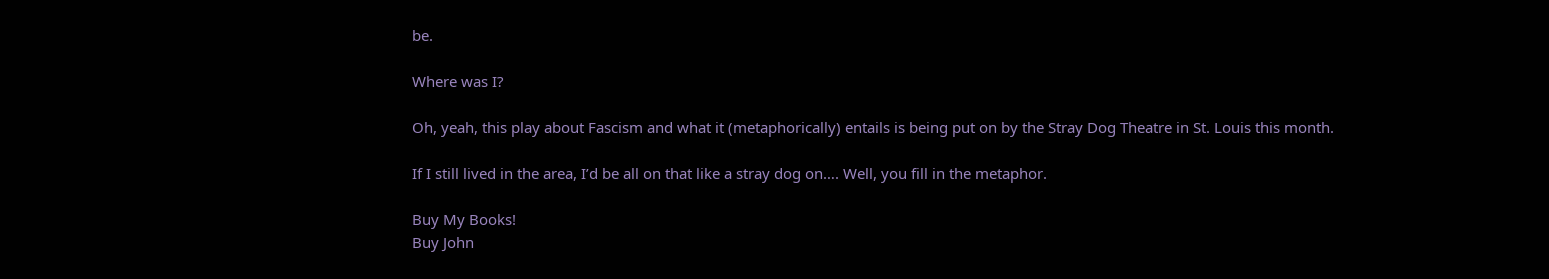be.

Where was I?

Oh, yeah, this play about Fascism and what it (metaphorically) entails is being put on by the Stray Dog Theatre in St. Louis this month.

If I still lived in the area, I’d be all on that like a stray dog on…. Well, you fill in the metaphor.

Buy My Books!
Buy John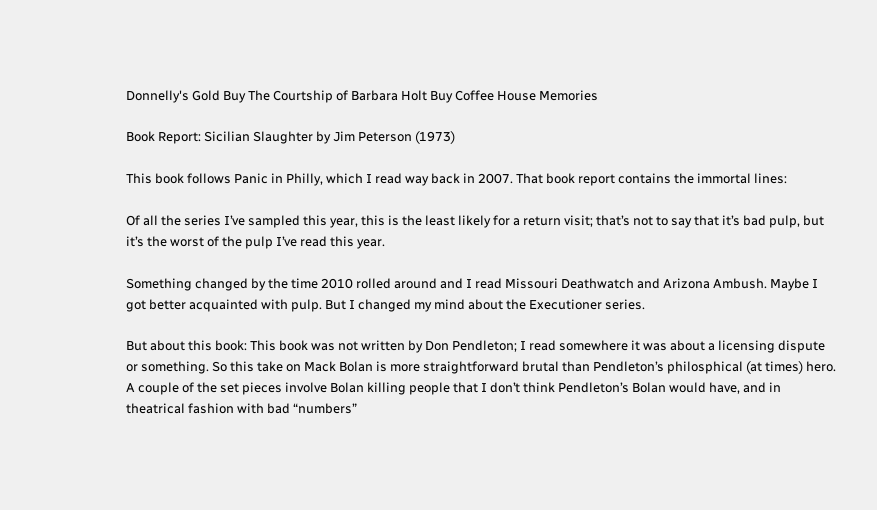Donnelly's Gold Buy The Courtship of Barbara Holt Buy Coffee House Memories

Book Report: Sicilian Slaughter by Jim Peterson (1973)

This book follows Panic in Philly, which I read way back in 2007. That book report contains the immortal lines:

Of all the series I’ve sampled this year, this is the least likely for a return visit; that’s not to say that it’s bad pulp, but it’s the worst of the pulp I’ve read this year.

Something changed by the time 2010 rolled around and I read Missouri Deathwatch and Arizona Ambush. Maybe I got better acquainted with pulp. But I changed my mind about the Executioner series.

But about this book: This book was not written by Don Pendleton; I read somewhere it was about a licensing dispute or something. So this take on Mack Bolan is more straightforward brutal than Pendleton’s philosphical (at times) hero. A couple of the set pieces involve Bolan killing people that I don’t think Pendleton’s Bolan would have, and in theatrical fashion with bad “numbers”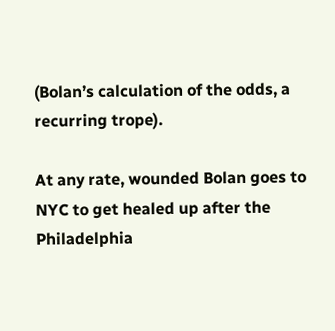(Bolan’s calculation of the odds, a recurring trope).

At any rate, wounded Bolan goes to NYC to get healed up after the Philadelphia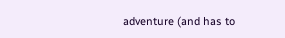adventure (and has to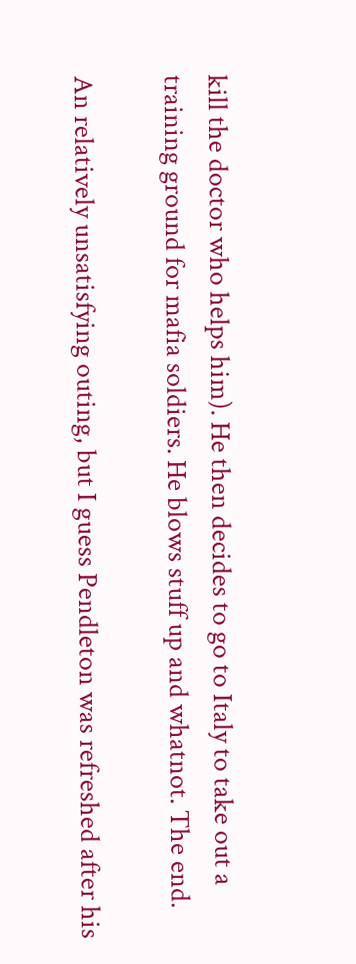kill the doctor who helps him). He then decides to go to Italy to take out a training ground for mafia soldiers. He blows stuff up and whatnot. The end.

An relatively unsatisfying outing, but I guess Pendleton was refreshed after his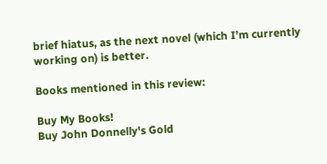brief hiatus, as the next novel (which I’m currently working on) is better.

Books mentioned in this review:

Buy My Books!
Buy John Donnelly's Gold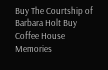Buy The Courtship of Barbara Holt Buy Coffee House Memories